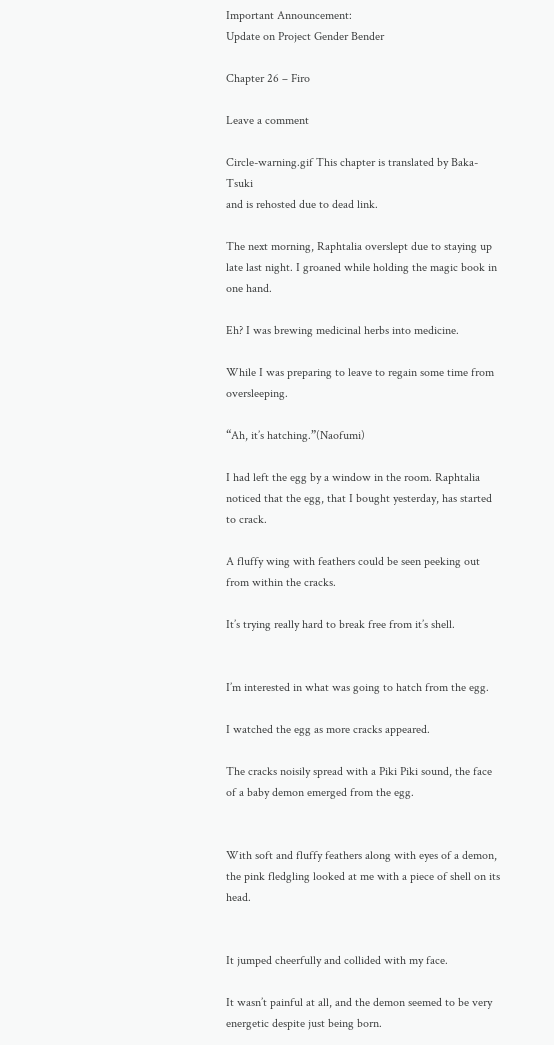Important Announcement:
Update on Project Gender Bender

Chapter 26 – Firo

Leave a comment

Circle-warning.gif This chapter is translated by Baka-Tsuki
and is rehosted due to dead link.

The next morning, Raphtalia overslept due to staying up late last night. I groaned while holding the magic book in one hand.

Eh? I was brewing medicinal herbs into medicine.

While I was preparing to leave to regain some time from oversleeping.

“Ah, it’s hatching.”(Naofumi)

I had left the egg by a window in the room. Raphtalia noticed that the egg, that I bought yesterday, has started to crack.

A fluffy wing with feathers could be seen peeking out from within the cracks.

It’s trying really hard to break free from it’s shell.


I’m interested in what was going to hatch from the egg.

I watched the egg as more cracks appeared.

The cracks noisily spread with a Piki Piki sound, the face of a baby demon emerged from the egg.


With soft and fluffy feathers along with eyes of a demon, the pink fledgling looked at me with a piece of shell on its head.


It jumped cheerfully and collided with my face.

It wasn’t painful at all, and the demon seemed to be very energetic despite just being born.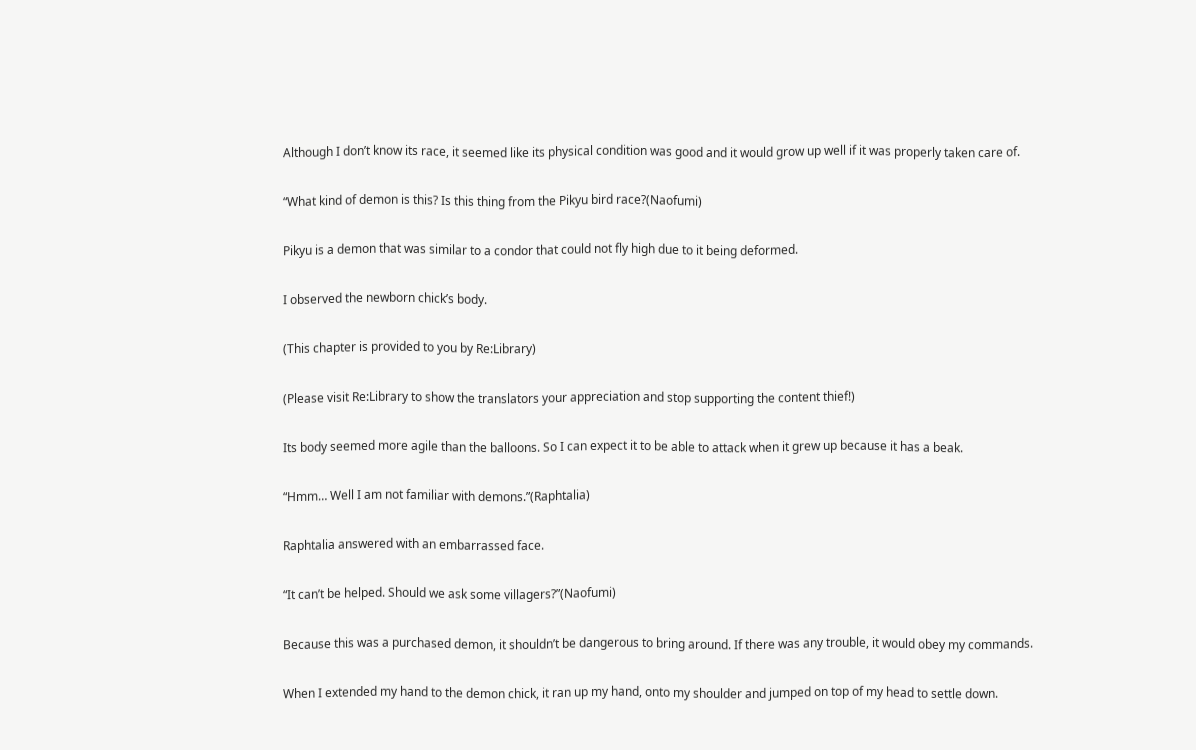Although I don’t know its race, it seemed like its physical condition was good and it would grow up well if it was properly taken care of.

“What kind of demon is this? Is this thing from the Pikyu bird race?(Naofumi)

Pikyu is a demon that was similar to a condor that could not fly high due to it being deformed.

I observed the newborn chick’s body.

(This chapter is provided to you by Re:Library)

(Please visit Re:Library to show the translators your appreciation and stop supporting the content thief!)

Its body seemed more agile than the balloons. So I can expect it to be able to attack when it grew up because it has a beak.

“Hmm… Well I am not familiar with demons.”(Raphtalia)

Raphtalia answered with an embarrassed face.

“It can’t be helped. Should we ask some villagers?”(Naofumi)

Because this was a purchased demon, it shouldn’t be dangerous to bring around. If there was any trouble, it would obey my commands.

When I extended my hand to the demon chick, it ran up my hand, onto my shoulder and jumped on top of my head to settle down.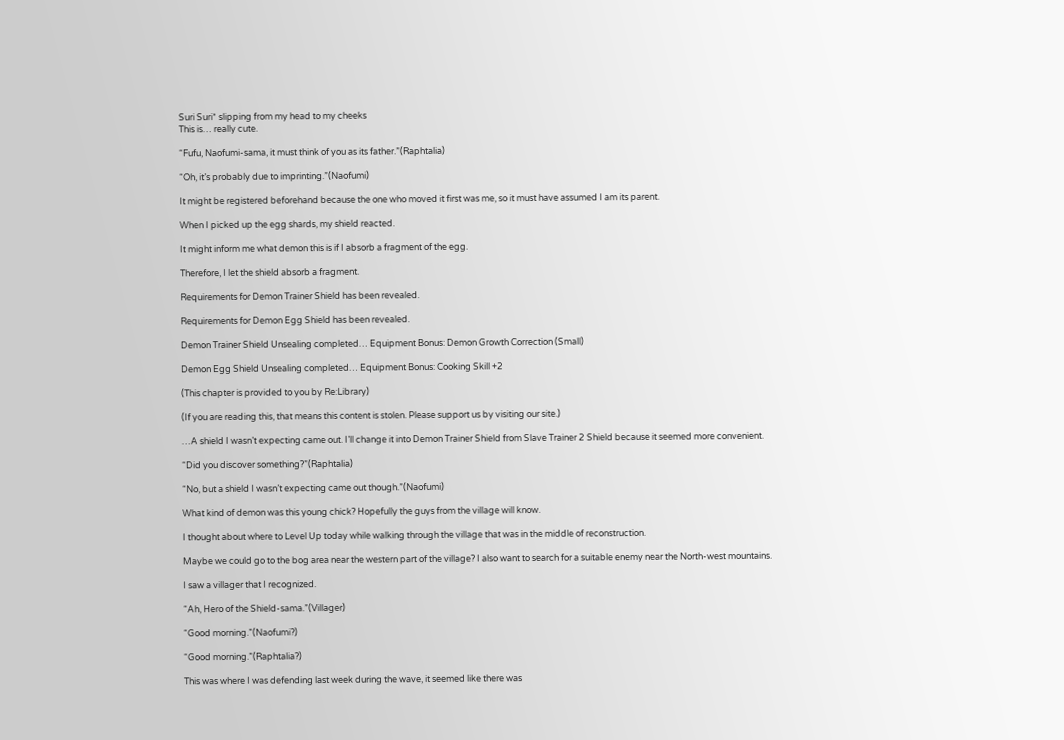Suri Suri* slipping from my head to my cheeks
This is… really cute.

“Fufu, Naofumi-sama, it must think of you as its father.”(Raphtalia)

“Oh, it’s probably due to imprinting.”(Naofumi)

It might be registered beforehand because the one who moved it first was me, so it must have assumed I am its parent.

When I picked up the egg shards, my shield reacted.

It might inform me what demon this is if I absorb a fragment of the egg.

Therefore, I let the shield absorb a fragment.

Requirements for Demon Trainer Shield has been revealed.

Requirements for Demon Egg Shield has been revealed.

Demon Trainer Shield Unsealing completed… Equipment Bonus: Demon Growth Correction (Small)

Demon Egg Shield Unsealing completed… Equipment Bonus: Cooking Skill +2

(This chapter is provided to you by Re:Library)

(If you are reading this, that means this content is stolen. Please support us by visiting our site.)

…A shield I wasn’t expecting came out. I’ll change it into Demon Trainer Shield from Slave Trainer 2 Shield because it seemed more convenient.

“Did you discover something?”(Raphtalia)

“No, but a shield I wasn’t expecting came out though.”(Naofumi)

What kind of demon was this young chick? Hopefully the guys from the village will know.

I thought about where to Level Up today while walking through the village that was in the middle of reconstruction.

Maybe we could go to the bog area near the western part of the village? I also want to search for a suitable enemy near the North-west mountains.

I saw a villager that I recognized.

“Ah, Hero of the Shield-sama.”(Villager)

“Good morning.”(Naofumi?)

“Good morning.”(Raphtalia?)

This was where I was defending last week during the wave, it seemed like there was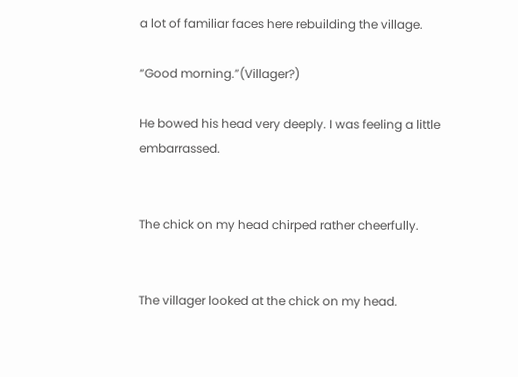a lot of familiar faces here rebuilding the village.

“Good morning.”(Villager?)

He bowed his head very deeply. I was feeling a little embarrassed.


The chick on my head chirped rather cheerfully.


The villager looked at the chick on my head.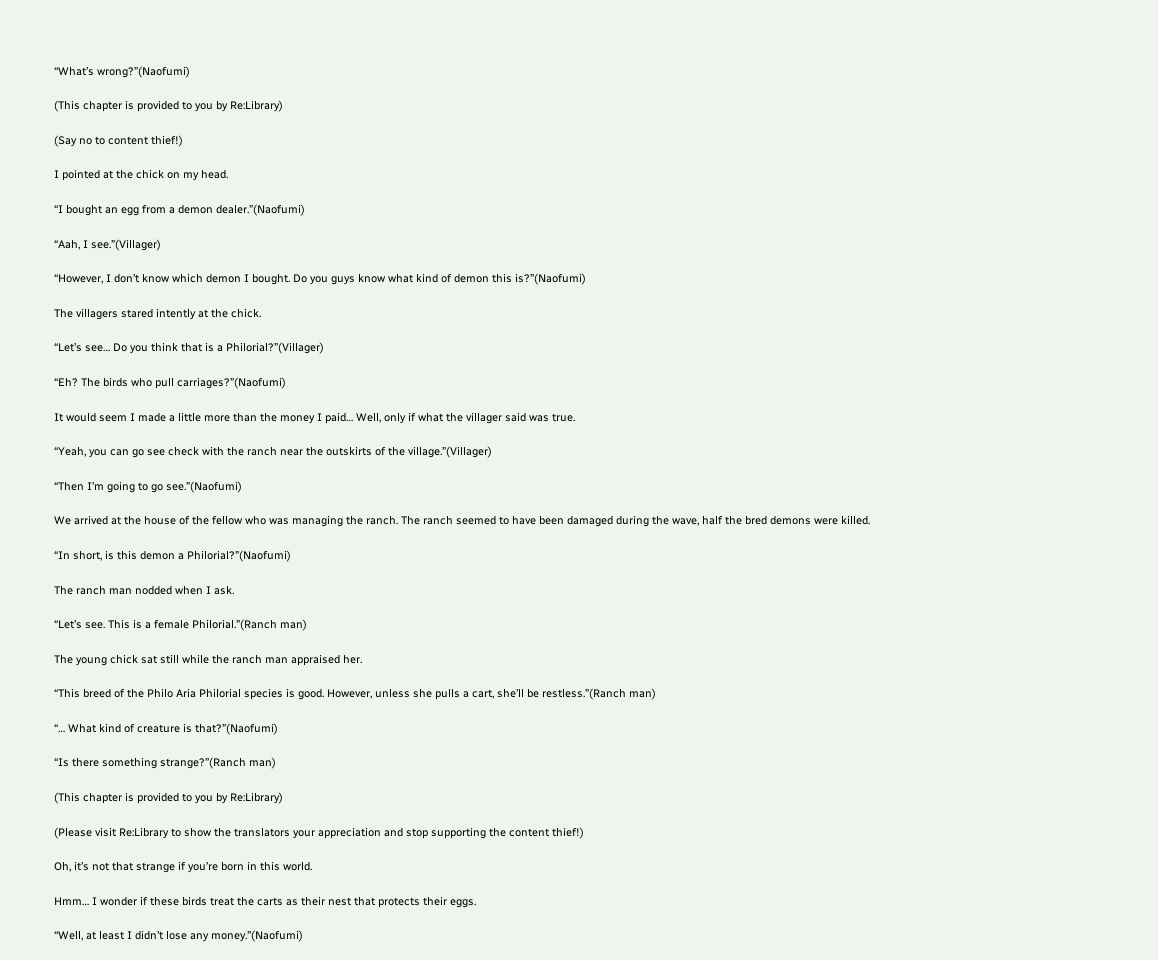“What’s wrong?”(Naofumi)

(This chapter is provided to you by Re:Library)

(Say no to content thief!)

I pointed at the chick on my head.

“I bought an egg from a demon dealer.”(Naofumi)

“Aah, I see.”(Villager)

“However, I don’t know which demon I bought. Do you guys know what kind of demon this is?”(Naofumi)

The villagers stared intently at the chick.

“Let’s see… Do you think that is a Philorial?”(Villager)

“Eh? The birds who pull carriages?”(Naofumi)

It would seem I made a little more than the money I paid… Well, only if what the villager said was true.

“Yeah, you can go see check with the ranch near the outskirts of the village.”(Villager)

“Then I’m going to go see.”(Naofumi)

We arrived at the house of the fellow who was managing the ranch. The ranch seemed to have been damaged during the wave, half the bred demons were killed.

“In short, is this demon a Philorial?”(Naofumi)

The ranch man nodded when I ask.

“Let’s see. This is a female Philorial.”(Ranch man)

The young chick sat still while the ranch man appraised her.

“This breed of the Philo Aria Philorial species is good. However, unless she pulls a cart, she’ll be restless.”(Ranch man)

“… What kind of creature is that?”(Naofumi)

“Is there something strange?”(Ranch man)

(This chapter is provided to you by Re:Library)

(Please visit Re:Library to show the translators your appreciation and stop supporting the content thief!)

Oh, it’s not that strange if you’re born in this world.

Hmm… I wonder if these birds treat the carts as their nest that protects their eggs.

“Well, at least I didn’t lose any money.”(Naofumi)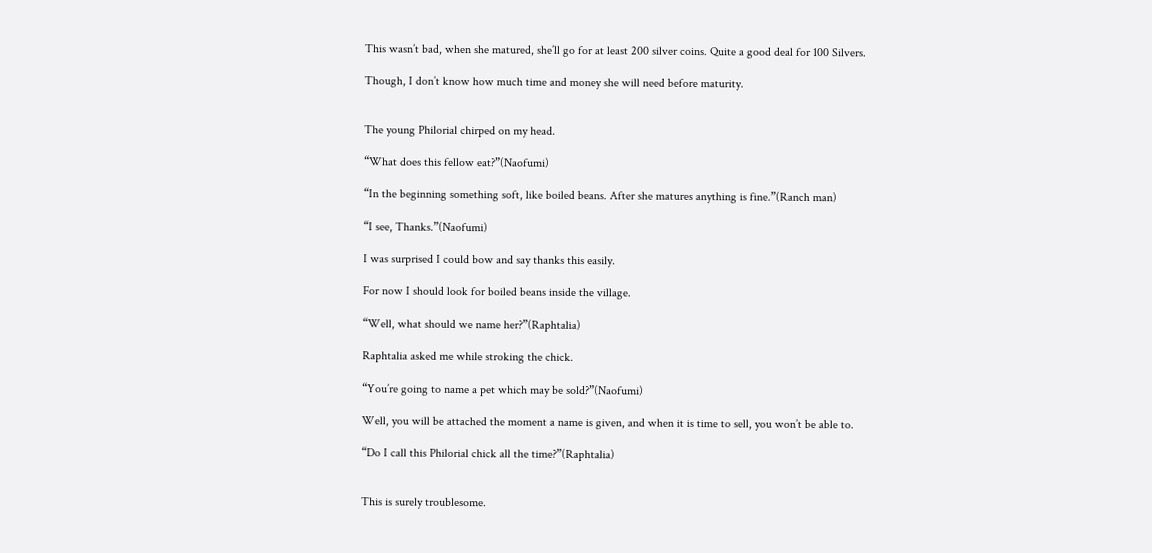This wasn’t bad, when she matured, she’ll go for at least 200 silver coins. Quite a good deal for 100 Silvers.

Though, I don’t know how much time and money she will need before maturity.


The young Philorial chirped on my head.

“What does this fellow eat?”(Naofumi)

“In the beginning something soft, like boiled beans. After she matures anything is fine.”(Ranch man)

“I see, Thanks.”(Naofumi)

I was surprised I could bow and say thanks this easily.

For now I should look for boiled beans inside the village.

“Well, what should we name her?”(Raphtalia)

Raphtalia asked me while stroking the chick.

“You’re going to name a pet which may be sold?”(Naofumi)

Well, you will be attached the moment a name is given, and when it is time to sell, you won’t be able to.

“Do I call this Philorial chick all the time?”(Raphtalia)


This is surely troublesome.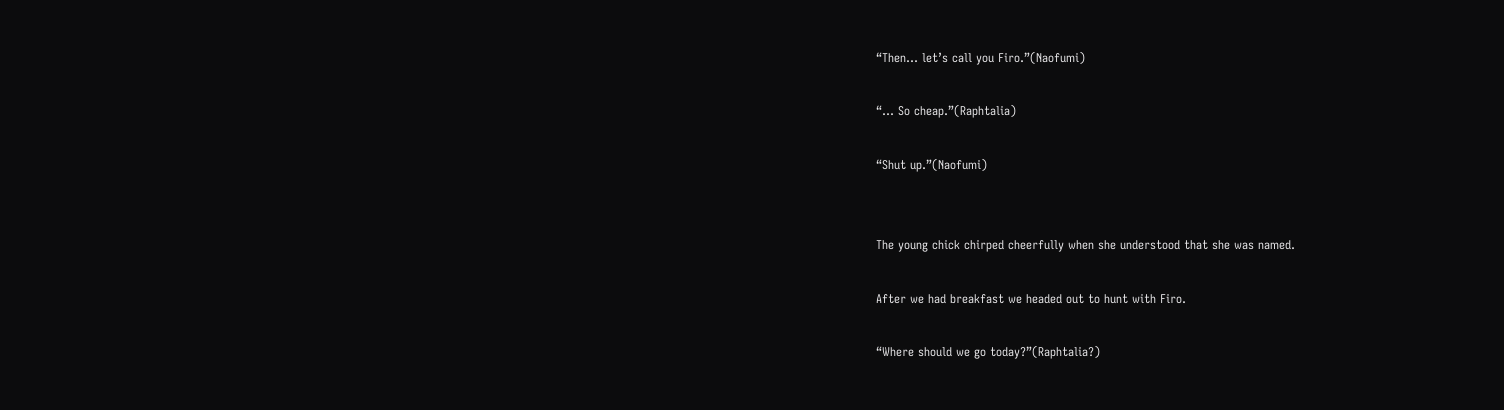“Then… let’s call you Firo.”(Naofumi)

“… So cheap.”(Raphtalia)

“Shut up.”(Naofumi)


The young chick chirped cheerfully when she understood that she was named.

After we had breakfast we headed out to hunt with Firo.

“Where should we go today?”(Raphtalia?)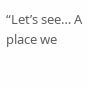“Let’s see… A place we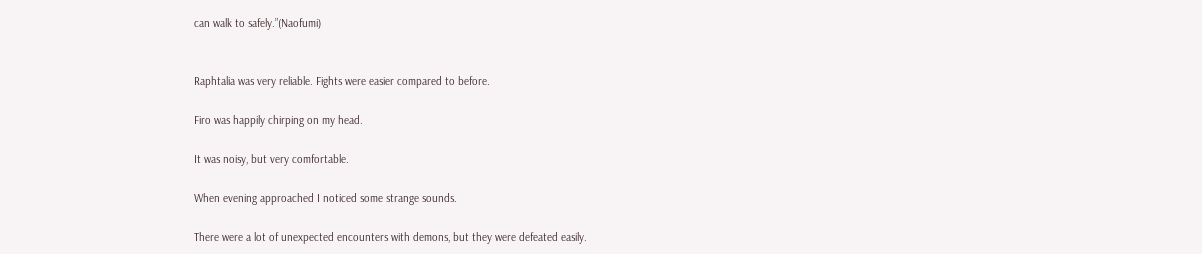can walk to safely.”(Naofumi)


Raphtalia was very reliable. Fights were easier compared to before.

Firo was happily chirping on my head.

It was noisy, but very comfortable.

When evening approached I noticed some strange sounds.

There were a lot of unexpected encounters with demons, but they were defeated easily.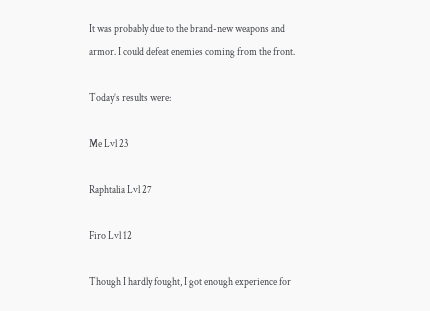It was probably due to the brand-new weapons and armor. I could defeat enemies coming from the front.

Today’s results were:

Me Lvl 23

Raphtalia Lvl 27

Firo Lvl 12

Though I hardly fought, I got enough experience for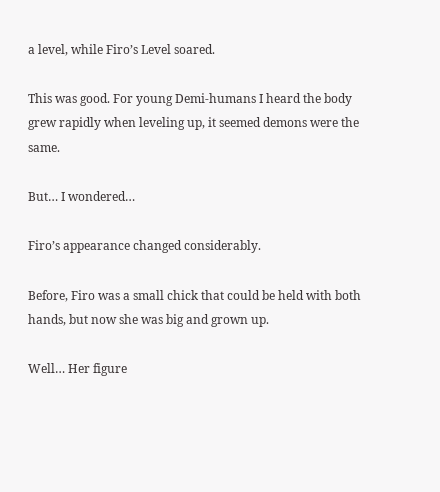a level, while Firo’s Level soared.

This was good. For young Demi-humans I heard the body grew rapidly when leveling up, it seemed demons were the same.

But… I wondered…

Firo’s appearance changed considerably.

Before, Firo was a small chick that could be held with both hands, but now she was big and grown up.

Well… Her figure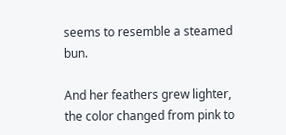seems to resemble a steamed bun.

And her feathers grew lighter, the color changed from pink to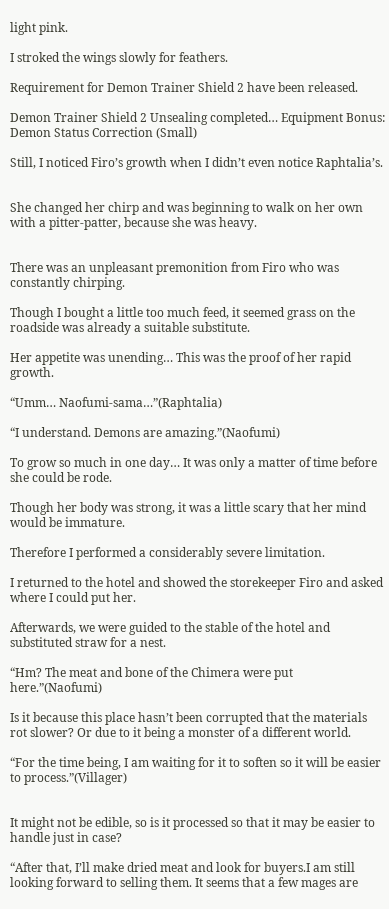light pink.

I stroked the wings slowly for feathers.

Requirement for Demon Trainer Shield 2 have been released.

Demon Trainer Shield 2 Unsealing completed… Equipment Bonus: Demon Status Correction (Small)

Still, I noticed Firo’s growth when I didn’t even notice Raphtalia’s.


She changed her chirp and was beginning to walk on her own with a pitter-patter, because she was heavy.


There was an unpleasant premonition from Firo who was constantly chirping.

Though I bought a little too much feed, it seemed grass on the roadside was already a suitable substitute.

Her appetite was unending… This was the proof of her rapid growth.

“Umm… Naofumi-sama…”(Raphtalia)

“I understand. Demons are amazing.”(Naofumi)

To grow so much in one day… It was only a matter of time before she could be rode.

Though her body was strong, it was a little scary that her mind would be immature.

Therefore I performed a considerably severe limitation.

I returned to the hotel and showed the storekeeper Firo and asked where I could put her.

Afterwards, we were guided to the stable of the hotel and substituted straw for a nest.

“Hm? The meat and bone of the Chimera were put here.”(Naofumi)

Is it because this place hasn’t been corrupted that the materials rot slower? Or due to it being a monster of a different world.

“For the time being, I am waiting for it to soften so it will be easier to process.”(Villager)


It might not be edible, so is it processed so that it may be easier to handle just in case?

“After that, I’ll make dried meat and look for buyers.I am still looking forward to selling them. It seems that a few mages are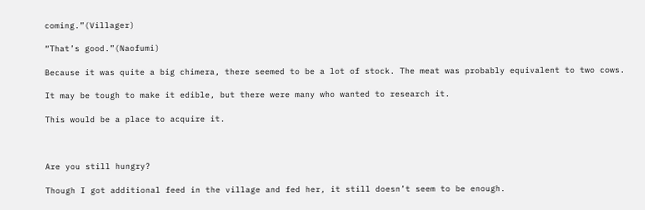coming.”(Villager)

“That’s good.”(Naofumi)

Because it was quite a big chimera, there seemed to be a lot of stock. The meat was probably equivalent to two cows.

It may be tough to make it edible, but there were many who wanted to research it.

This would be a place to acquire it.



Are you still hungry?

Though I got additional feed in the village and fed her, it still doesn’t seem to be enough.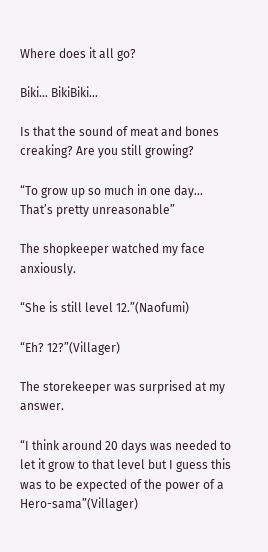Where does it all go?

Biki… BikiBiki…

Is that the sound of meat and bones creaking? Are you still growing?

“To grow up so much in one day… That’s pretty unreasonable”

The shopkeeper watched my face anxiously.

“She is still level 12.”(Naofumi)

“Eh? 12?”(Villager)

The storekeeper was surprised at my answer.

“I think around 20 days was needed to let it grow to that level but I guess this was to be expected of the power of a Hero-sama”(Villager)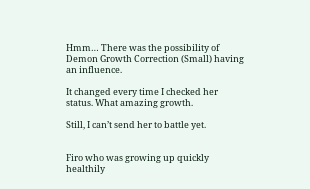Hmm… There was the possibility of Demon Growth Correction (Small) having an influence.

It changed every time I checked her status. What amazing growth.

Still, I can’t send her to battle yet.


Firo who was growing up quickly healthily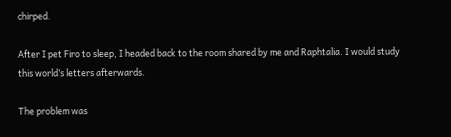chirped.

After I pet Firo to sleep, I headed back to the room shared by me and Raphtalia. I would study this world’s letters afterwards.

The problem was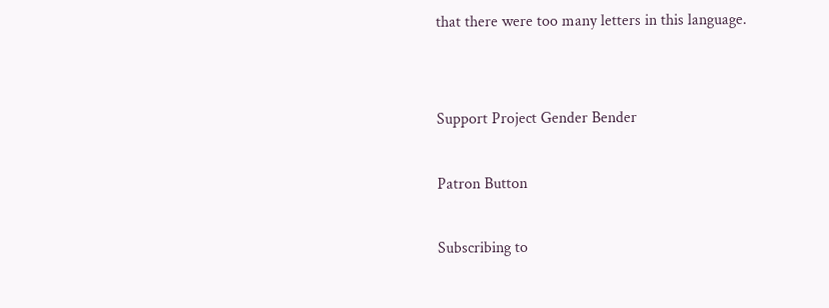that there were too many letters in this language.


Support Project Gender Bender

Patron Button

Subscribing to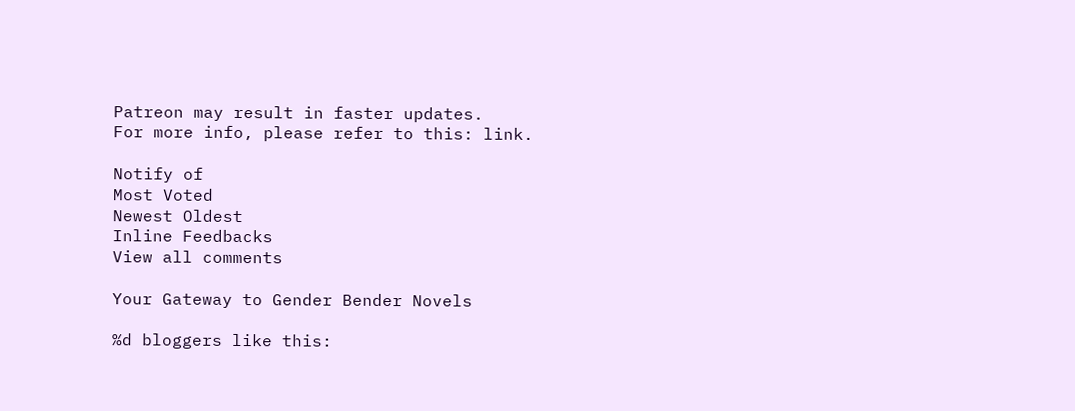Patreon may result in faster updates.
For more info, please refer to this: link.

Notify of
Most Voted
Newest Oldest
Inline Feedbacks
View all comments

Your Gateway to Gender Bender Novels

%d bloggers like this: